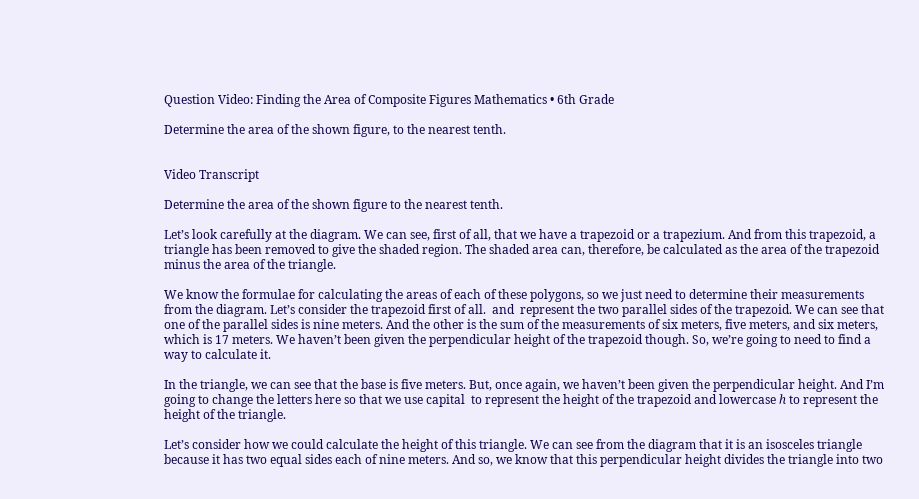Question Video: Finding the Area of Composite Figures Mathematics • 6th Grade

Determine the area of the shown figure, to the nearest tenth.


Video Transcript

Determine the area of the shown figure to the nearest tenth.

Let’s look carefully at the diagram. We can see, first of all, that we have a trapezoid or a trapezium. And from this trapezoid, a triangle has been removed to give the shaded region. The shaded area can, therefore, be calculated as the area of the trapezoid minus the area of the triangle.

We know the formulae for calculating the areas of each of these polygons, so we just need to determine their measurements from the diagram. Let’s consider the trapezoid first of all.  and  represent the two parallel sides of the trapezoid. We can see that one of the parallel sides is nine meters. And the other is the sum of the measurements of six meters, five meters, and six meters, which is 17 meters. We haven’t been given the perpendicular height of the trapezoid though. So, we’re going to need to find a way to calculate it.

In the triangle, we can see that the base is five meters. But, once again, we haven’t been given the perpendicular height. And I’m going to change the letters here so that we use capital  to represent the height of the trapezoid and lowercase ℎ to represent the height of the triangle.

Let’s consider how we could calculate the height of this triangle. We can see from the diagram that it is an isosceles triangle because it has two equal sides each of nine meters. And so, we know that this perpendicular height divides the triangle into two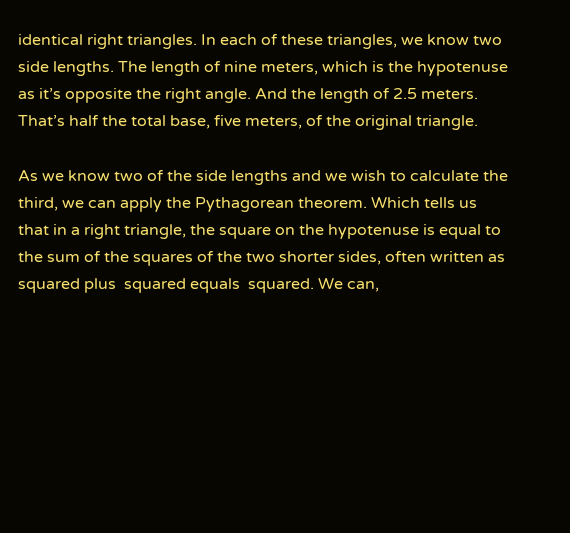identical right triangles. In each of these triangles, we know two side lengths. The length of nine meters, which is the hypotenuse as it’s opposite the right angle. And the length of 2.5 meters. That’s half the total base, five meters, of the original triangle.

As we know two of the side lengths and we wish to calculate the third, we can apply the Pythagorean theorem. Which tells us that in a right triangle, the square on the hypotenuse is equal to the sum of the squares of the two shorter sides, often written as  squared plus  squared equals  squared. We can,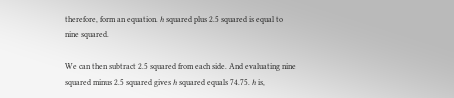therefore, form an equation. ℎ squared plus 2.5 squared is equal to nine squared.

We can then subtract 2.5 squared from each side. And evaluating nine squared minus 2.5 squared gives ℎ squared equals 74.75. ℎ is,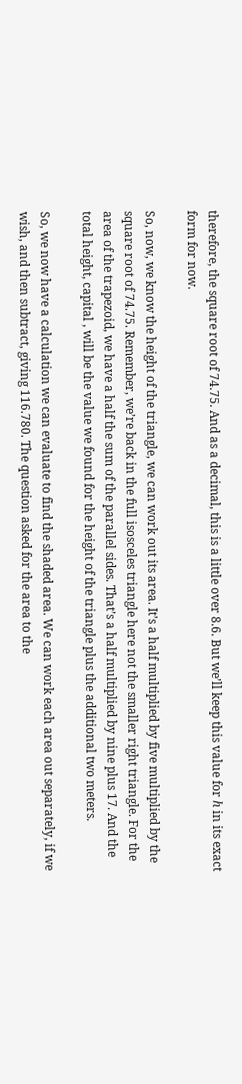therefore, the square root of 74.75. And as a decimal, this is a little over 8.6. But we’ll keep this value for ℎ in its exact form for now.

So, now, we know the height of the triangle, we can work out its area. It’s a half multiplied by five multiplied by the square root of 74.75. Remember, we’re back in the full isosceles triangle here not the smaller right triangle. For the area of the trapezoid, we have a half the sum of the parallel sides. That’s a half multiplied by nine plus 17. And the total height, capital , will be the value we found for the height of the triangle plus the additional two meters.

So, we now have a calculation we can evaluate to find the shaded area. We can work each area out separately, if we wish, and then subtract, giving 116.780. The question asked for the area to the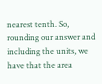nearest tenth. So, rounding our answer and including the units, we have that the area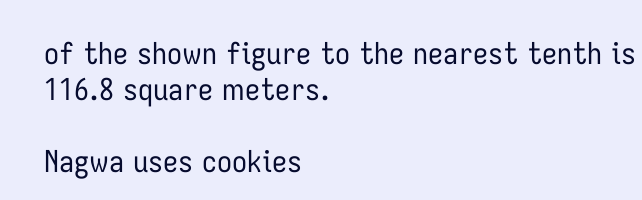of the shown figure to the nearest tenth is 116.8 square meters.

Nagwa uses cookies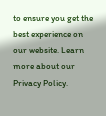to ensure you get the best experience on our website. Learn more about our Privacy Policy.